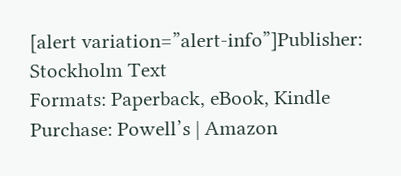[alert variation=”alert-info”]Publisher: Stockholm Text
Formats: Paperback, eBook, Kindle
Purchase: Powell’s | Amazon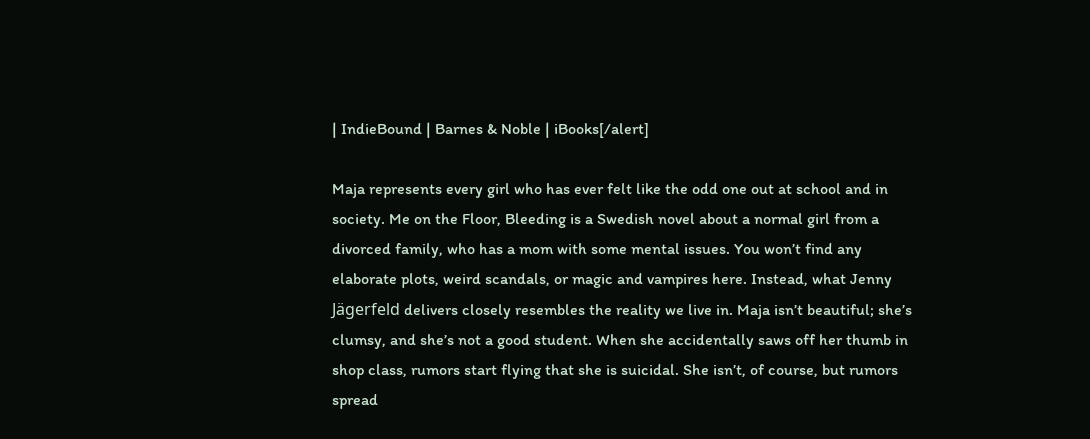| IndieBound | Barnes & Noble | iBooks[/alert]

Maja represents every girl who has ever felt like the odd one out at school and in society. Me on the Floor, Bleeding is a Swedish novel about a normal girl from a divorced family, who has a mom with some mental issues. You won’t find any elaborate plots, weird scandals, or magic and vampires here. Instead, what Jenny Jägerfeld delivers closely resembles the reality we live in. Maja isn’t beautiful; she’s clumsy, and she’s not a good student. When she accidentally saws off her thumb in shop class, rumors start flying that she is suicidal. She isn’t, of course, but rumors spread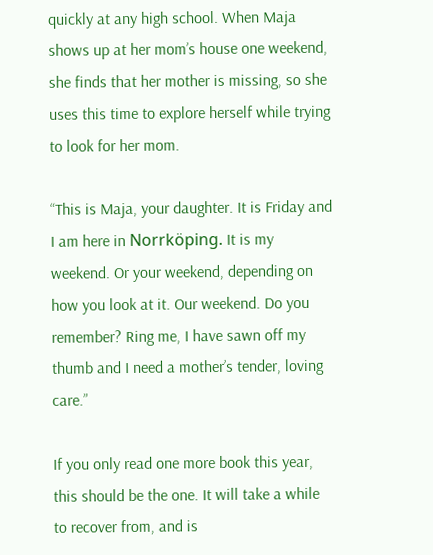quickly at any high school. When Maja shows up at her mom’s house one weekend, she finds that her mother is missing, so she uses this time to explore herself while trying to look for her mom.

“This is Maja, your daughter. It is Friday and I am here in Norrköping. It is my weekend. Or your weekend, depending on how you look at it. Our weekend. Do you remember? Ring me, I have sawn off my thumb and I need a mother’s tender, loving care.”

If you only read one more book this year, this should be the one. It will take a while to recover from, and is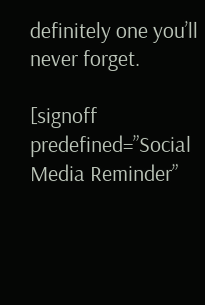definitely one you’ll never forget.

[signoff predefined=”Social Media Reminder”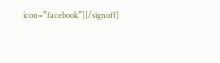icon=”facebook”][/signoff]